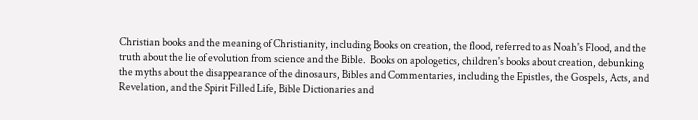Christian books and the meaning of Christianity, including Books on creation, the flood, referred to as Noah's Flood, and the truth about the lie of evolution from science and the Bible.  Books on apologetics, children's books about creation, debunking the myths about the disappearance of the dinosaurs, Bibles and Commentaries, including the Epistles, the Gospels, Acts, and Revelation, and the Spirit Filled Life, Bible Dictionaries and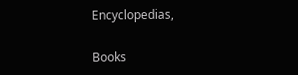Encyclopedias,

Books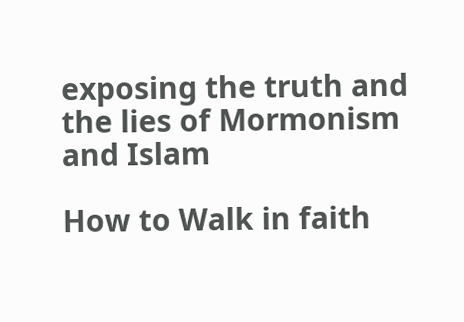exposing the truth and the lies of Mormonism and Islam

How to Walk in faith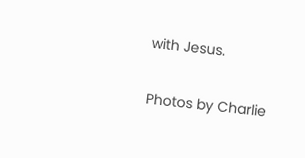with Jesus.

Photos by Charlie